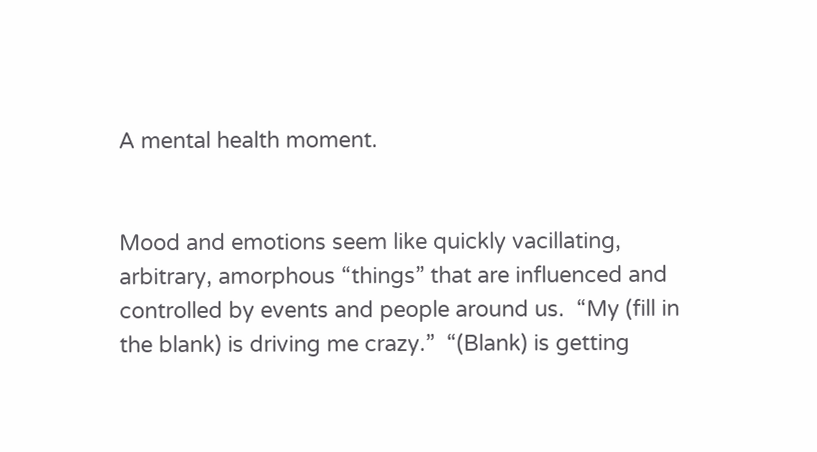A mental health moment.


Mood and emotions seem like quickly vacillating, arbitrary, amorphous “things” that are influenced and controlled by events and people around us.  “My (fill in the blank) is driving me crazy.”  “(Blank) is getting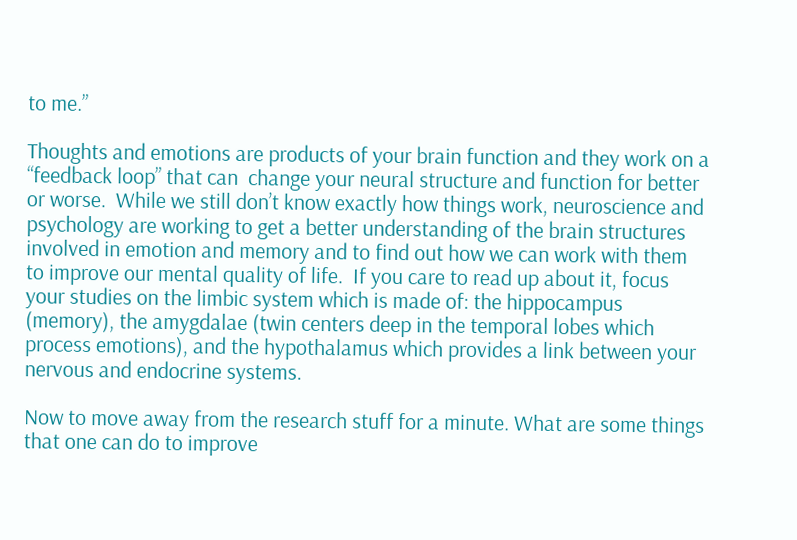to me.”

Thoughts and emotions are products of your brain function and they work on a “feedback loop” that can  change your neural structure and function for better or worse.  While we still don’t know exactly how things work, neuroscience and psychology are working to get a better understanding of the brain structures involved in emotion and memory and to find out how we can work with them to improve our mental quality of life.  If you care to read up about it, focus your studies on the limbic system which is made of: the hippocampus (memory), the amygdalae (twin centers deep in the temporal lobes which process emotions), and the hypothalamus which provides a link between your nervous and endocrine systems.

Now to move away from the research stuff for a minute. What are some things that one can do to improve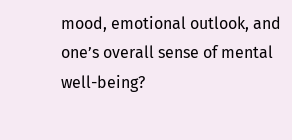mood, emotional outlook, and one’s overall sense of mental well-being?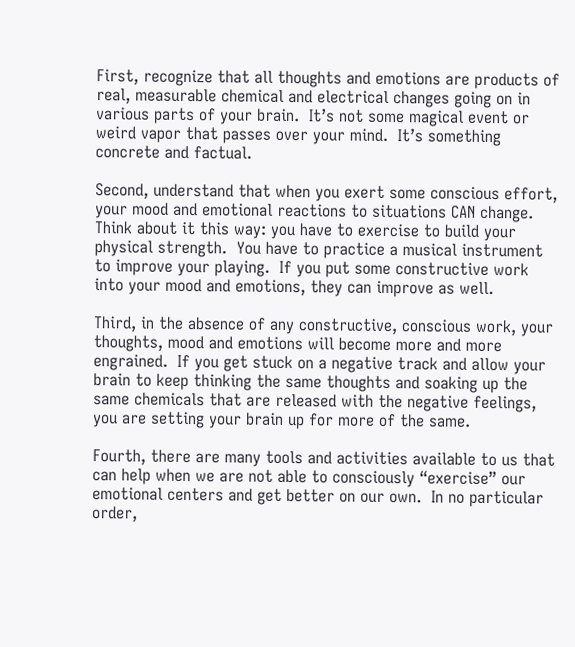First, recognize that all thoughts and emotions are products of real, measurable chemical and electrical changes going on in various parts of your brain.  It’s not some magical event or weird vapor that passes over your mind.  It’s something concrete and factual.

Second, understand that when you exert some conscious effort, your mood and emotional reactions to situations CAN change.  Think about it this way: you have to exercise to build your physical strength.  You have to practice a musical instrument to improve your playing.  If you put some constructive work into your mood and emotions, they can improve as well.

Third, in the absence of any constructive, conscious work, your thoughts, mood and emotions will become more and more engrained.  If you get stuck on a negative track and allow your brain to keep thinking the same thoughts and soaking up the same chemicals that are released with the negative feelings, you are setting your brain up for more of the same.

Fourth, there are many tools and activities available to us that can help when we are not able to consciously “exercise” our emotional centers and get better on our own.  In no particular order,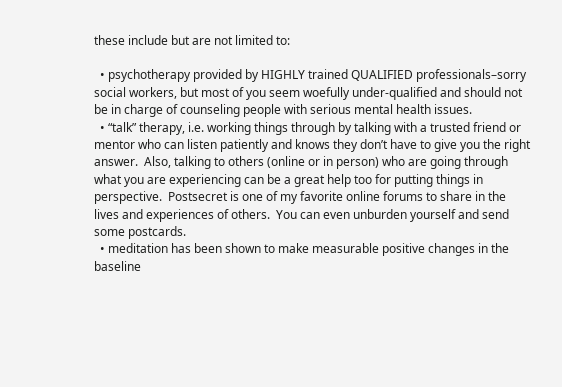these include but are not limited to:

  • psychotherapy provided by HIGHLY trained QUALIFIED professionals–sorry social workers, but most of you seem woefully under-qualified and should not be in charge of counseling people with serious mental health issues.
  • “talk” therapy, i.e. working things through by talking with a trusted friend or mentor who can listen patiently and knows they don’t have to give you the right answer.  Also, talking to others (online or in person) who are going through what you are experiencing can be a great help too for putting things in perspective.  Postsecret is one of my favorite online forums to share in the lives and experiences of others.  You can even unburden yourself and send some postcards.
  • meditation has been shown to make measurable positive changes in the baseline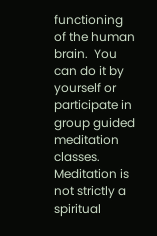functioning of the human brain.  You can do it by yourself or participate in group guided meditation classes.  Meditation is not strictly a spiritual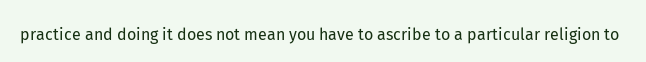practice and doing it does not mean you have to ascribe to a particular religion to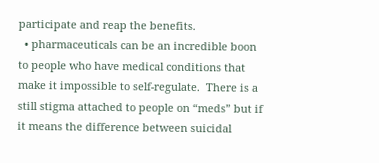participate and reap the benefits.
  • pharmaceuticals can be an incredible boon to people who have medical conditions that make it impossible to self-regulate.  There is a still stigma attached to people on “meds” but if it means the difference between suicidal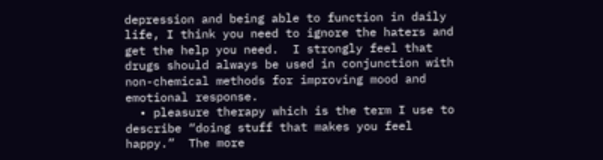depression and being able to function in daily life, I think you need to ignore the haters and get the help you need.  I strongly feel that drugs should always be used in conjunction with non-chemical methods for improving mood and emotional response.
  • pleasure therapy which is the term I use to describe “doing stuff that makes you feel happy.”  The more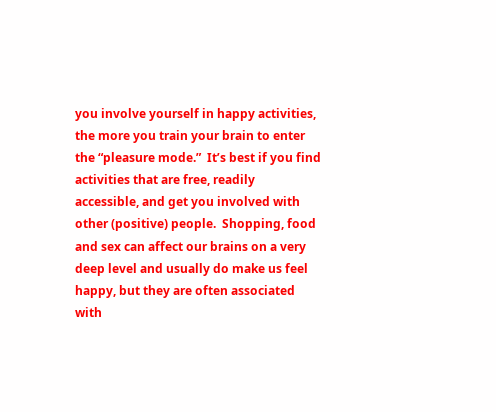you involve yourself in happy activities, the more you train your brain to enter the “pleasure mode.”  It’s best if you find activities that are free, readily accessible, and get you involved with other (positive) people.  Shopping, food and sex can affect our brains on a very deep level and usually do make us feel happy, but they are often associated with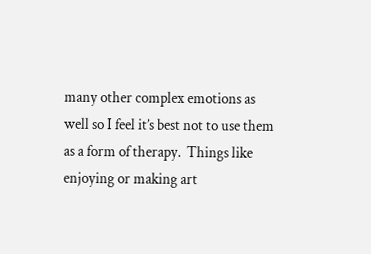many other complex emotions as well so I feel it’s best not to use them as a form of therapy.  Things like enjoying or making art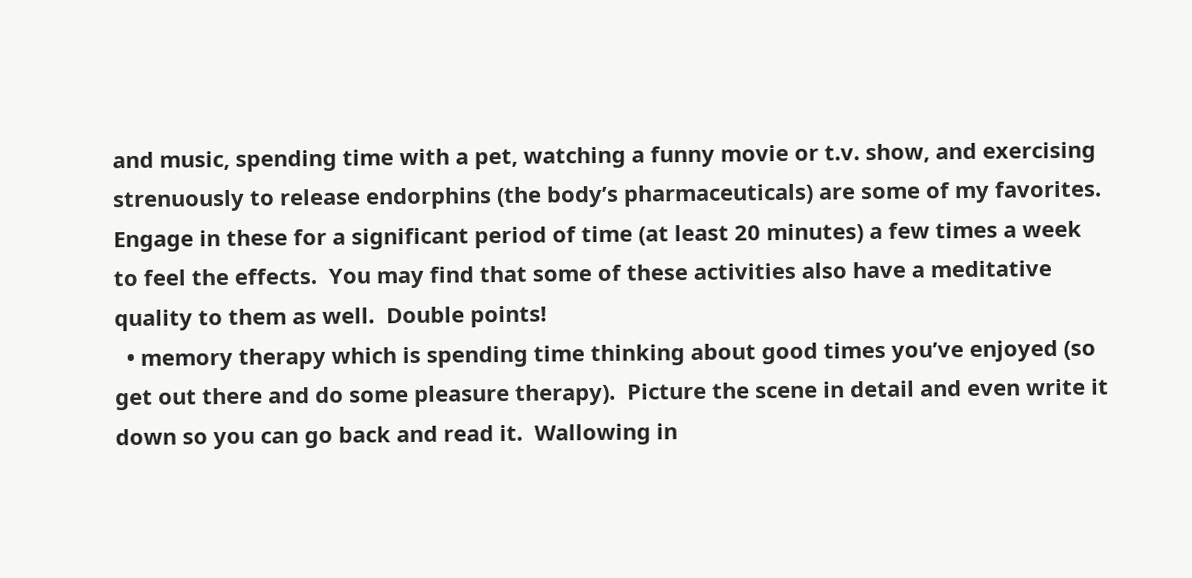and music, spending time with a pet, watching a funny movie or t.v. show, and exercising strenuously to release endorphins (the body’s pharmaceuticals) are some of my favorites.  Engage in these for a significant period of time (at least 20 minutes) a few times a week to feel the effects.  You may find that some of these activities also have a meditative quality to them as well.  Double points!
  • memory therapy which is spending time thinking about good times you’ve enjoyed (so get out there and do some pleasure therapy).  Picture the scene in detail and even write it down so you can go back and read it.  Wallowing in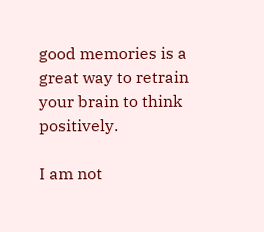good memories is a great way to retrain your brain to think positively.

I am not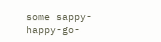some sappy-happy-go-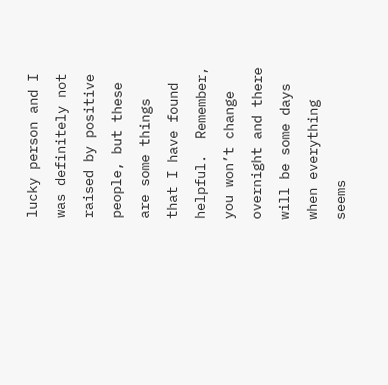lucky person and I was definitely not raised by positive people, but these are some things that I have found helpful.  Remember, you won’t change overnight and there will be some days when everything seems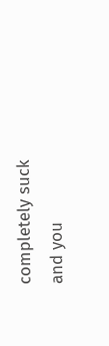completely suck and you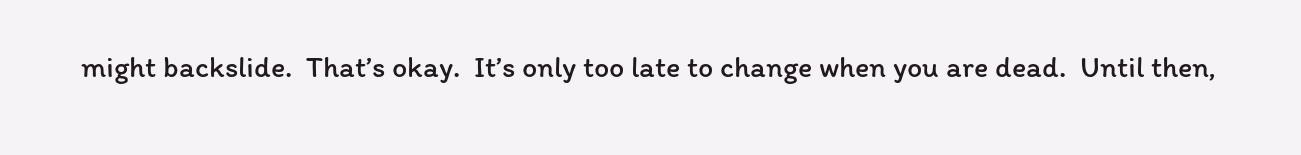might backslide.  That’s okay.  It’s only too late to change when you are dead.  Until then,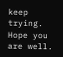keep trying.  Hope you are well.